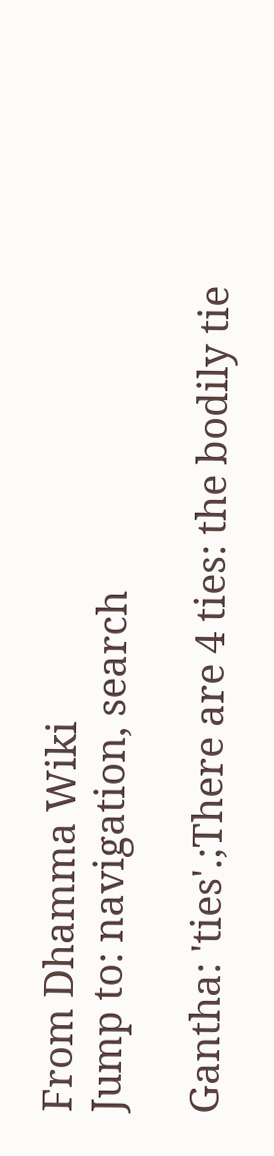From Dhamma Wiki
Jump to: navigation, search

Gantha: 'ties'.;There are 4 ties: the bodily tie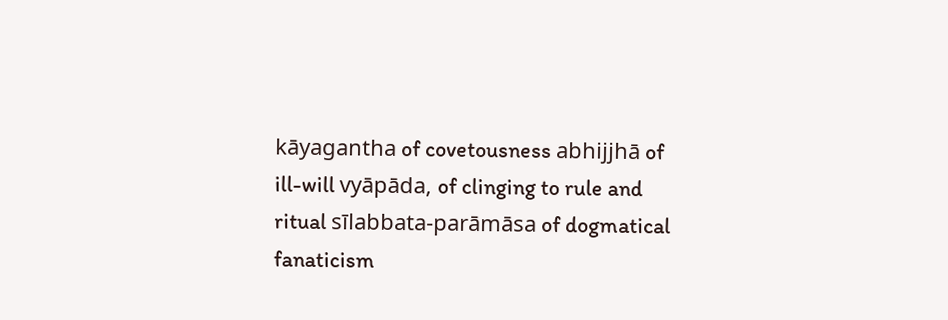kāyagantha of covetousness abhijjhā of ill-will vyāpāda, of clinging to rule and ritual sīlabbata-parāmāsa of dogmatical fanaticism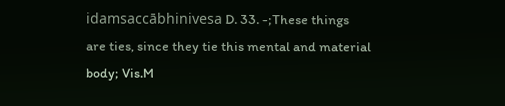idamsaccābhinivesa D. 33. -;These things are ties, since they tie this mental and material body; Vis.M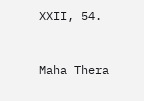XXII, 54.


Maha Thera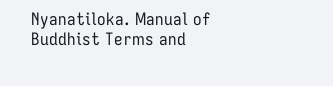Nyanatiloka. Manual of Buddhist Terms and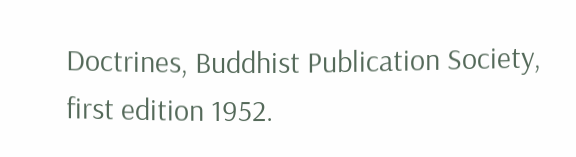Doctrines, Buddhist Publication Society, first edition 1952.